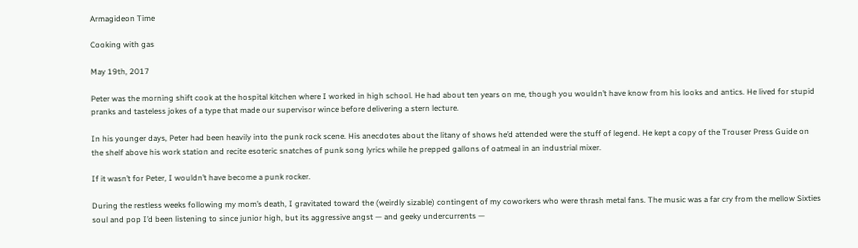Armagideon Time

Cooking with gas

May 19th, 2017

Peter was the morning shift cook at the hospital kitchen where I worked in high school. He had about ten years on me, though you wouldn’t have know from his looks and antics. He lived for stupid pranks and tasteless jokes of a type that made our supervisor wince before delivering a stern lecture.

In his younger days, Peter had been heavily into the punk rock scene. His anecdotes about the litany of shows he’d attended were the stuff of legend. He kept a copy of the Trouser Press Guide on the shelf above his work station and recite esoteric snatches of punk song lyrics while he prepped gallons of oatmeal in an industrial mixer.

If it wasn’t for Peter, I wouldn’t have become a punk rocker.

During the restless weeks following my mom’s death, I gravitated toward the (weirdly sizable) contingent of my coworkers who were thrash metal fans. The music was a far cry from the mellow Sixties soul and pop I’d been listening to since junior high, but its aggressive angst — and geeky undercurrents —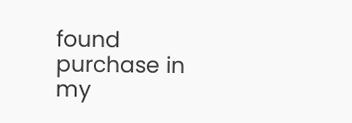found purchase in my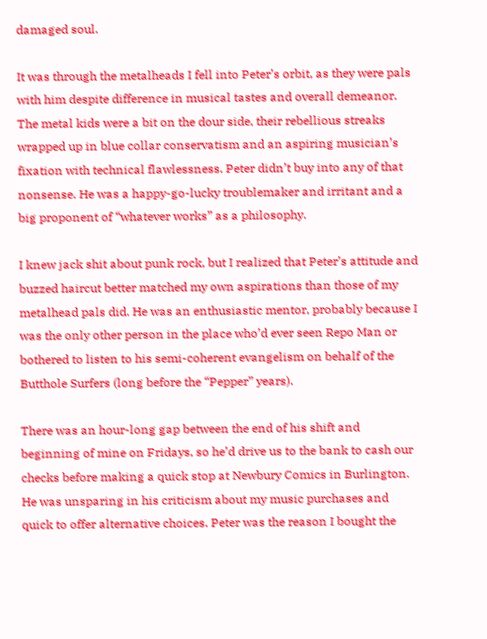damaged soul.

It was through the metalheads I fell into Peter’s orbit, as they were pals with him despite difference in musical tastes and overall demeanor. The metal kids were a bit on the dour side, their rebellious streaks wrapped up in blue collar conservatism and an aspiring musician’s fixation with technical flawlessness. Peter didn’t buy into any of that nonsense. He was a happy-go-lucky troublemaker and irritant and a big proponent of “whatever works” as a philosophy.

I knew jack shit about punk rock, but I realized that Peter’s attitude and buzzed haircut better matched my own aspirations than those of my metalhead pals did. He was an enthusiastic mentor, probably because I was the only other person in the place who’d ever seen Repo Man or bothered to listen to his semi-coherent evangelism on behalf of the Butthole Surfers (long before the “Pepper” years).

There was an hour-long gap between the end of his shift and beginning of mine on Fridays, so he’d drive us to the bank to cash our checks before making a quick stop at Newbury Comics in Burlington. He was unsparing in his criticism about my music purchases and quick to offer alternative choices. Peter was the reason I bought the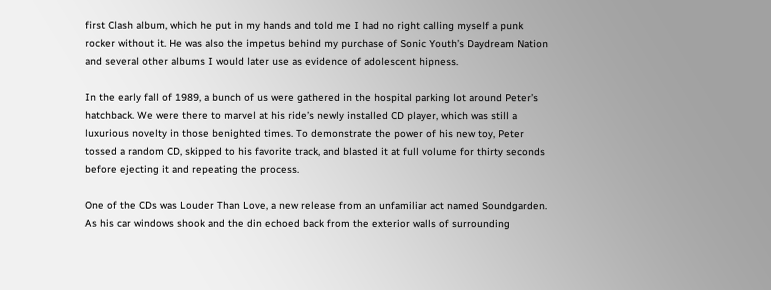first Clash album, which he put in my hands and told me I had no right calling myself a punk rocker without it. He was also the impetus behind my purchase of Sonic Youth’s Daydream Nation and several other albums I would later use as evidence of adolescent hipness.

In the early fall of 1989, a bunch of us were gathered in the hospital parking lot around Peter’s hatchback. We were there to marvel at his ride’s newly installed CD player, which was still a luxurious novelty in those benighted times. To demonstrate the power of his new toy, Peter tossed a random CD, skipped to his favorite track, and blasted it at full volume for thirty seconds before ejecting it and repeating the process.

One of the CDs was Louder Than Love, a new release from an unfamiliar act named Soundgarden. As his car windows shook and the din echoed back from the exterior walls of surrounding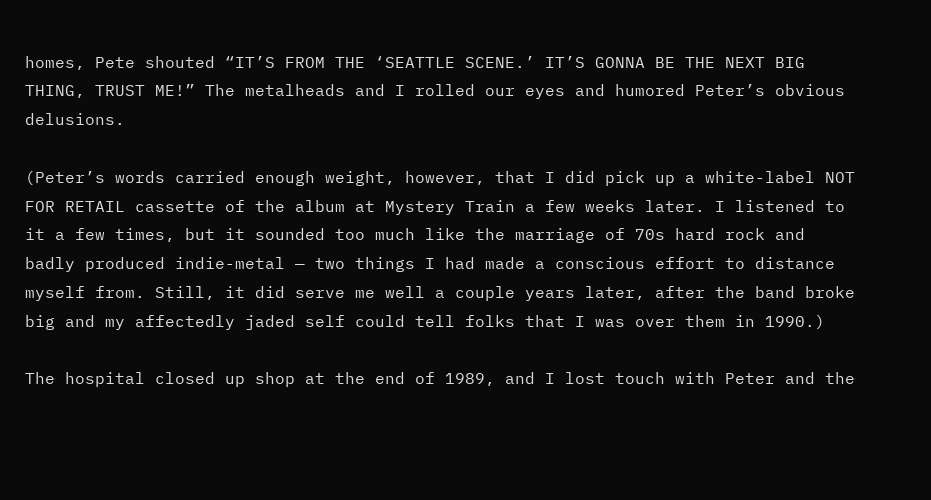homes, Pete shouted “IT’S FROM THE ‘SEATTLE SCENE.’ IT’S GONNA BE THE NEXT BIG THING, TRUST ME!” The metalheads and I rolled our eyes and humored Peter’s obvious delusions.

(Peter’s words carried enough weight, however, that I did pick up a white-label NOT FOR RETAIL cassette of the album at Mystery Train a few weeks later. I listened to it a few times, but it sounded too much like the marriage of 70s hard rock and badly produced indie-metal — two things I had made a conscious effort to distance myself from. Still, it did serve me well a couple years later, after the band broke big and my affectedly jaded self could tell folks that I was over them in 1990.)

The hospital closed up shop at the end of 1989, and I lost touch with Peter and the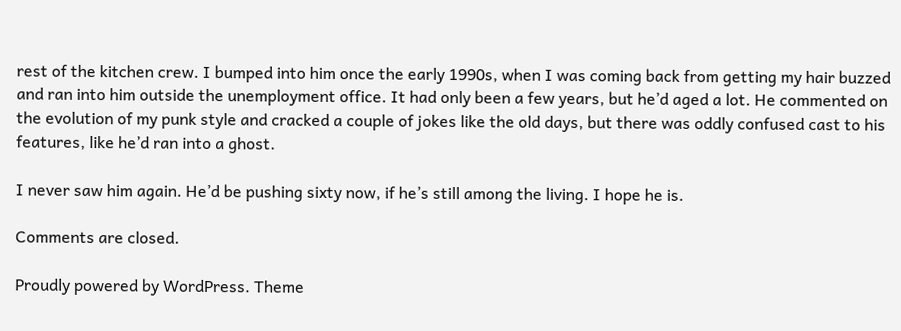rest of the kitchen crew. I bumped into him once the early 1990s, when I was coming back from getting my hair buzzed and ran into him outside the unemployment office. It had only been a few years, but he’d aged a lot. He commented on the evolution of my punk style and cracked a couple of jokes like the old days, but there was oddly confused cast to his features, like he’d ran into a ghost.

I never saw him again. He’d be pushing sixty now, if he’s still among the living. I hope he is.

Comments are closed.

Proudly powered by WordPress. Theme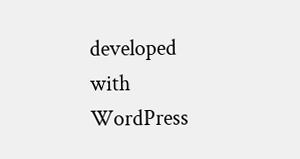developed with WordPress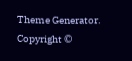Theme Generator.
Copyright ©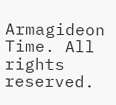Armagideon Time. All rights reserved.